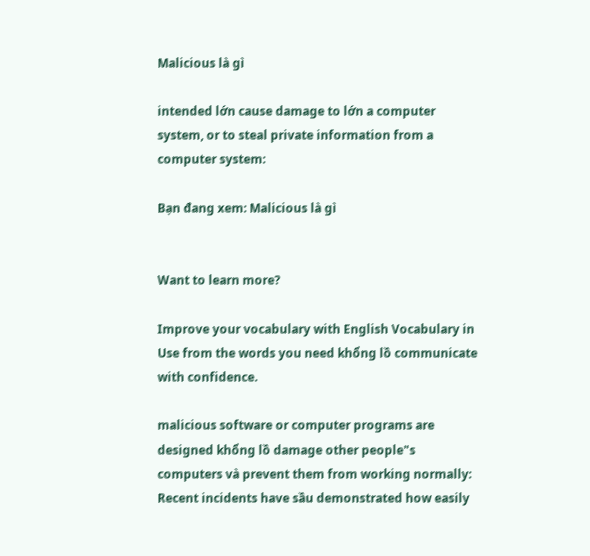Malicious là gì

intended lớn cause damage to lớn a computer system, or to steal private information from a computer system:

Bạn đang xem: Malicious là gì


Want to learn more?

Improve your vocabulary with English Vocabulary in Use from the words you need khổng lồ communicate with confidence.

malicious software or computer programs are designed khổng lồ damage other people"s computers và prevent them from working normally:
Recent incidents have sầu demonstrated how easily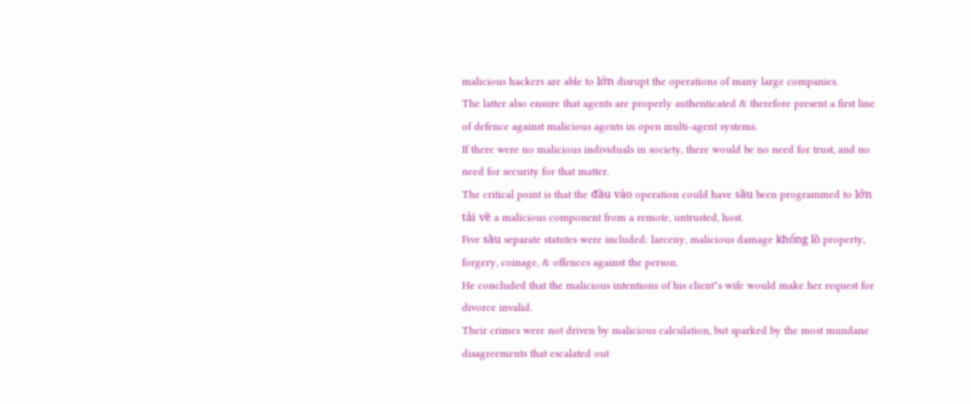malicious hackers are able to lớn disrupt the operations of many large companies.
The latter also ensure that agents are properly authenticated & therefore present a first line of defence against malicious agents in open multi-agent systems.
If there were no malicious individuals in society, there would be no need for trust, and no need for security for that matter.
The critical point is that the đầu vào operation could have sầu been programmed to lớn tải về a malicious component from a remote, untrusted, host.
Five sầu separate statutes were included: larceny, malicious damage khổng lồ property, forgery, coinage, & offences against the person.
He concluded that the malicious intentions of his client"s wife would make her request for divorce invalid.
Their crimes were not driven by malicious calculation, but sparked by the most mundane disagreements that escalated out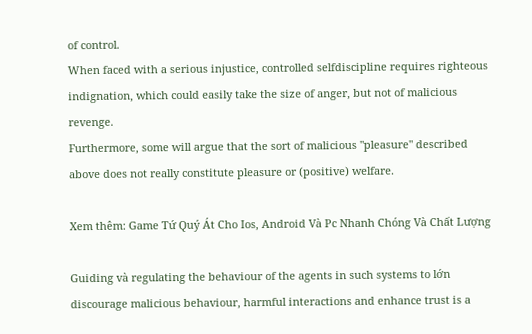of control.
When faced with a serious injustice, controlled selfdiscipline requires righteous indignation, which could easily take the size of anger, but not of malicious revenge.
Furthermore, some will argue that the sort of malicious "pleasure" described above does not really constitute pleasure or (positive) welfare.

Xem thêm: Game Tứ Quý Át Cho Ios, Android Và Pc Nhanh Chóng Và Chất Lượng

Guiding và regulating the behaviour of the agents in such systems to lớn discourage malicious behaviour, harmful interactions and enhance trust is a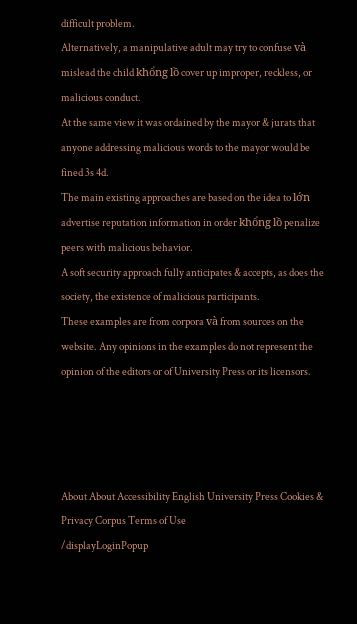difficult problem.
Alternatively, a manipulative adult may try to confuse và mislead the child khổng lồ cover up improper, reckless, or malicious conduct.
At the same view it was ordained by the mayor & jurats that anyone addressing malicious words to the mayor would be fined 3s 4d.
The main existing approaches are based on the idea to lớn advertise reputation information in order khổng lồ penalize peers with malicious behavior.
A soft security approach fully anticipates & accepts, as does the society, the existence of malicious participants.
These examples are from corpora và from sources on the website. Any opinions in the examples do not represent the opinion of the editors or of University Press or its licensors.




About About Accessibility English University Press Cookies & Privacy Corpus Terms of Use
/displayLoginPopup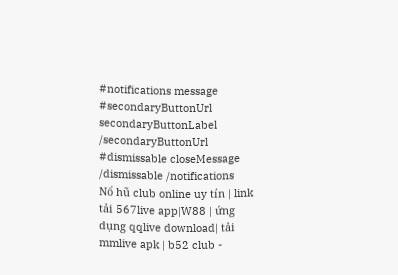#notifications message #secondaryButtonUrl secondaryButtonLabel /secondaryButtonUrl #dismissable closeMessage /dismissable /notifications
Nổ hũ club online uy tín | link tải 567live app|W88 | ứng dụng qqlive download| tải mmlive apk | b52 club -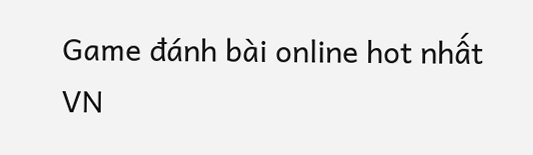Game đánh bài online hot nhất VN